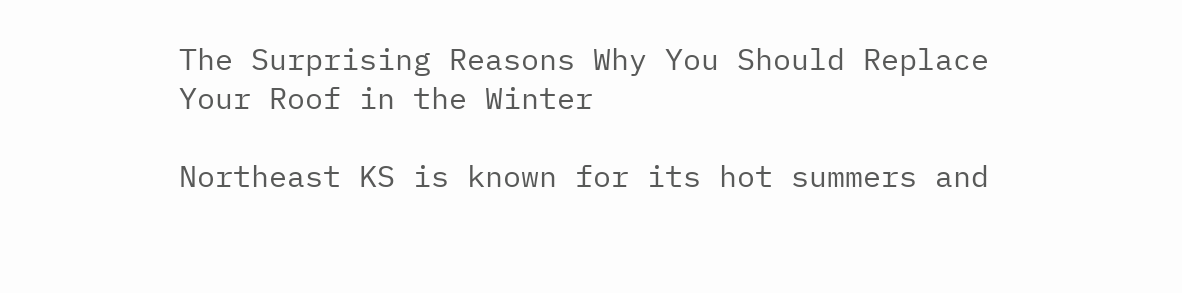The Surprising Reasons Why You Should Replace Your Roof in the Winter

Northeast KS is known for its hot summers and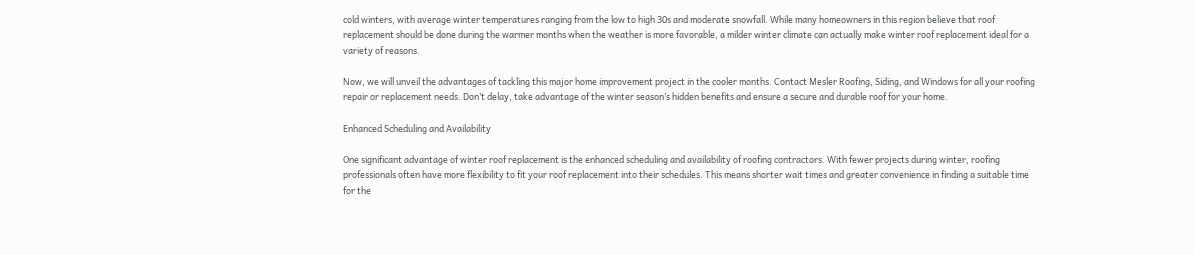cold winters, with average winter temperatures ranging from the low to high 30s and moderate snowfall. While many homeowners in this region believe that roof replacement should be done during the warmer months when the weather is more favorable, a milder winter climate can actually make winter roof replacement ideal for a variety of reasons.

Now, we will unveil the advantages of tackling this major home improvement project in the cooler months. Contact Mesler Roofing, Siding, and Windows for all your roofing repair or replacement needs. Don’t delay, take advantage of the winter season’s hidden benefits and ensure a secure and durable roof for your home.

Enhanced Scheduling and Availability

One significant advantage of winter roof replacement is the enhanced scheduling and availability of roofing contractors. With fewer projects during winter, roofing professionals often have more flexibility to fit your roof replacement into their schedules. This means shorter wait times and greater convenience in finding a suitable time for the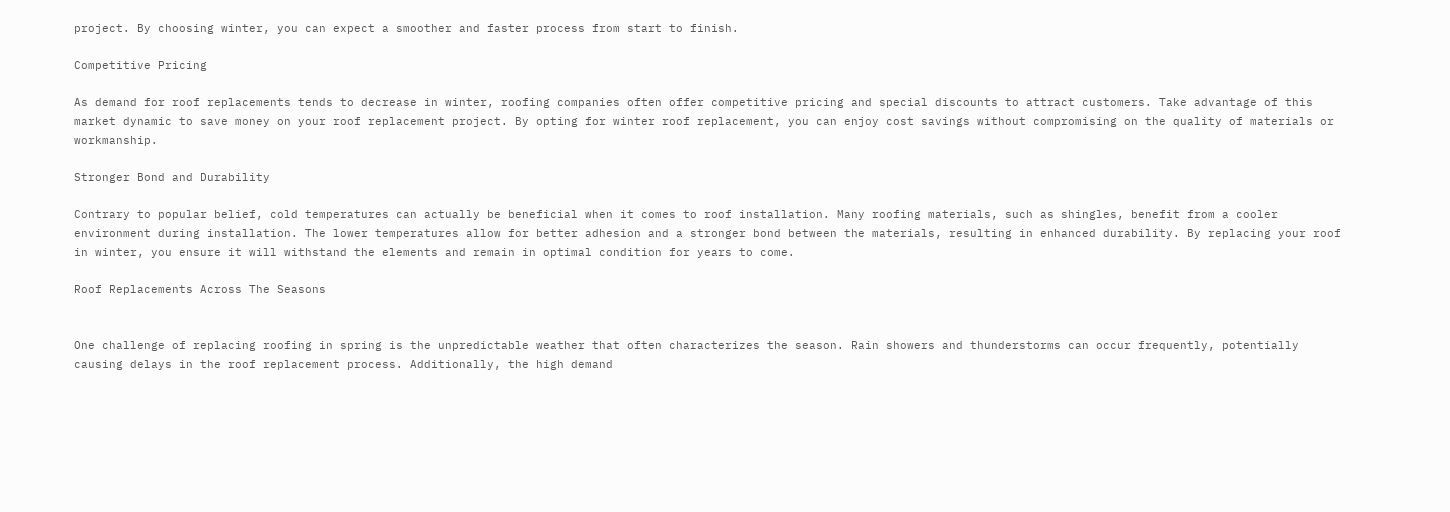project. By choosing winter, you can expect a smoother and faster process from start to finish.

Competitive Pricing

As demand for roof replacements tends to decrease in winter, roofing companies often offer competitive pricing and special discounts to attract customers. Take advantage of this market dynamic to save money on your roof replacement project. By opting for winter roof replacement, you can enjoy cost savings without compromising on the quality of materials or workmanship.

Stronger Bond and Durability

Contrary to popular belief, cold temperatures can actually be beneficial when it comes to roof installation. Many roofing materials, such as shingles, benefit from a cooler environment during installation. The lower temperatures allow for better adhesion and a stronger bond between the materials, resulting in enhanced durability. By replacing your roof in winter, you ensure it will withstand the elements and remain in optimal condition for years to come.

Roof Replacements Across The Seasons


One challenge of replacing roofing in spring is the unpredictable weather that often characterizes the season. Rain showers and thunderstorms can occur frequently, potentially causing delays in the roof replacement process. Additionally, the high demand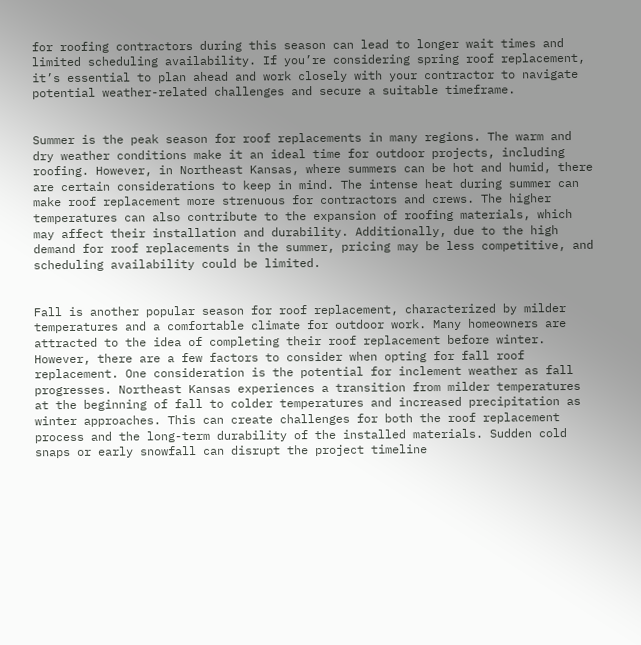for roofing contractors during this season can lead to longer wait times and limited scheduling availability. If you’re considering spring roof replacement, it’s essential to plan ahead and work closely with your contractor to navigate potential weather-related challenges and secure a suitable timeframe.


Summer is the peak season for roof replacements in many regions. The warm and dry weather conditions make it an ideal time for outdoor projects, including roofing. However, in Northeast Kansas, where summers can be hot and humid, there are certain considerations to keep in mind. The intense heat during summer can make roof replacement more strenuous for contractors and crews. The higher temperatures can also contribute to the expansion of roofing materials, which may affect their installation and durability. Additionally, due to the high demand for roof replacements in the summer, pricing may be less competitive, and scheduling availability could be limited.


Fall is another popular season for roof replacement, characterized by milder temperatures and a comfortable climate for outdoor work. Many homeowners are attracted to the idea of completing their roof replacement before winter. However, there are a few factors to consider when opting for fall roof replacement. One consideration is the potential for inclement weather as fall progresses. Northeast Kansas experiences a transition from milder temperatures at the beginning of fall to colder temperatures and increased precipitation as winter approaches. This can create challenges for both the roof replacement process and the long-term durability of the installed materials. Sudden cold snaps or early snowfall can disrupt the project timeline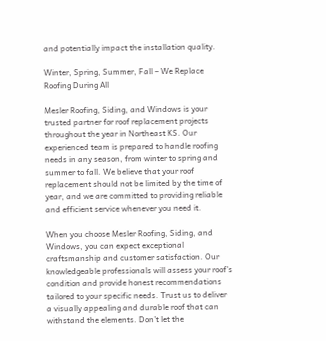and potentially impact the installation quality.

Winter, Spring, Summer, Fall – We Replace Roofing During All

Mesler Roofing, Siding, and Windows is your trusted partner for roof replacement projects throughout the year in Northeast KS. Our experienced team is prepared to handle roofing needs in any season, from winter to spring and summer to fall. We believe that your roof replacement should not be limited by the time of year, and we are committed to providing reliable and efficient service whenever you need it.

When you choose Mesler Roofing, Siding, and Windows, you can expect exceptional craftsmanship and customer satisfaction. Our knowledgeable professionals will assess your roof’s condition and provide honest recommendations tailored to your specific needs. Trust us to deliver a visually appealing and durable roof that can withstand the elements. Don’t let the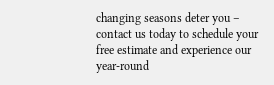changing seasons deter you – contact us today to schedule your free estimate and experience our year-round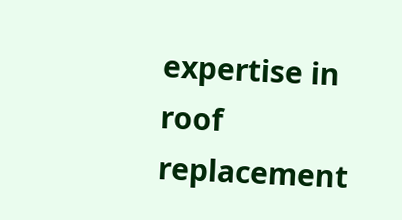expertise in roof replacement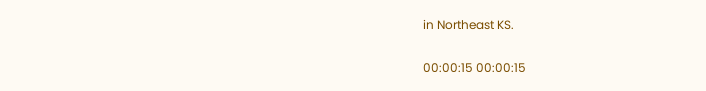in Northeast KS.

00:00:15 00:00:15